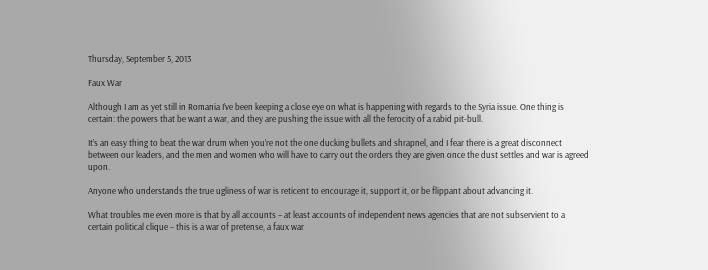Thursday, September 5, 2013

Faux War

Although I am as yet still in Romania I’ve been keeping a close eye on what is happening with regards to the Syria issue. One thing is certain: the powers that be want a war, and they are pushing the issue with all the ferocity of a rabid pit-bull.

It’s an easy thing to beat the war drum when you’re not the one ducking bullets and shrapnel, and I fear there is a great disconnect between our leaders, and the men and women who will have to carry out the orders they are given once the dust settles and war is agreed upon.

Anyone who understands the true ugliness of war is reticent to encourage it, support it, or be flippant about advancing it.

What troubles me even more is that by all accounts – at least accounts of independent news agencies that are not subservient to a certain political clique – this is a war of pretense, a faux war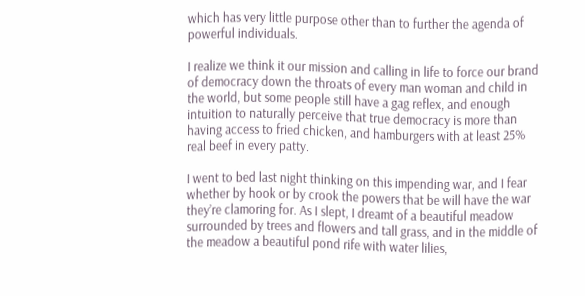which has very little purpose other than to further the agenda of powerful individuals.

I realize we think it our mission and calling in life to force our brand of democracy down the throats of every man woman and child in the world, but some people still have a gag reflex, and enough intuition to naturally perceive that true democracy is more than having access to fried chicken, and hamburgers with at least 25% real beef in every patty.

I went to bed last night thinking on this impending war, and I fear whether by hook or by crook the powers that be will have the war they’re clamoring for. As I slept, I dreamt of a beautiful meadow surrounded by trees and flowers and tall grass, and in the middle of the meadow a beautiful pond rife with water lilies,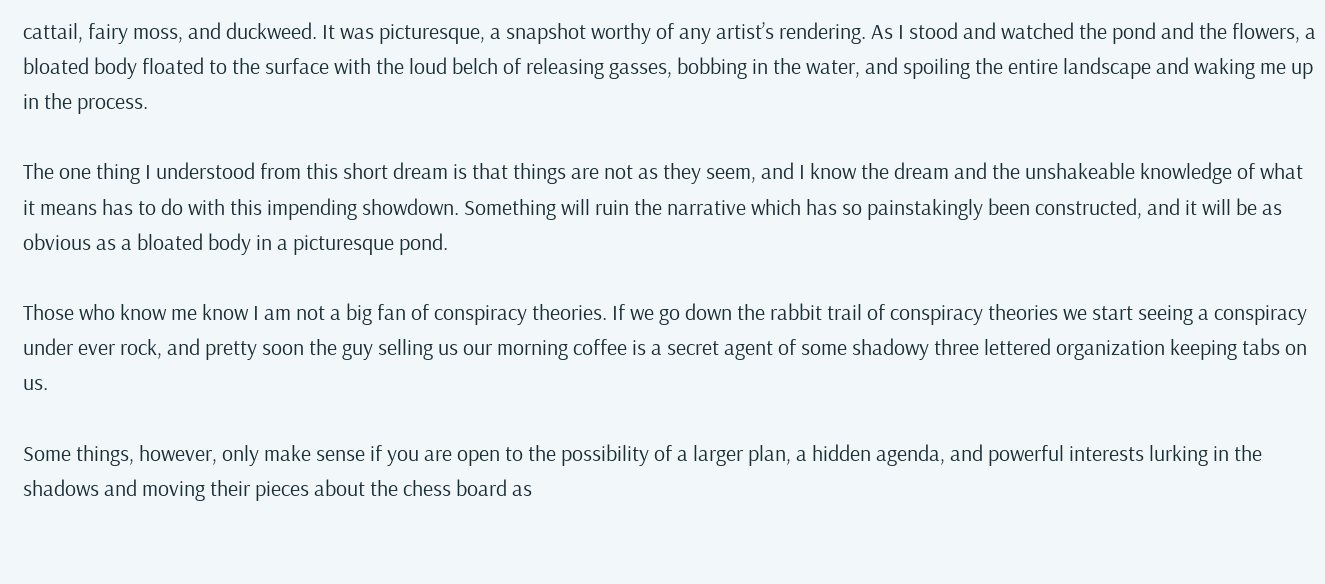cattail, fairy moss, and duckweed. It was picturesque, a snapshot worthy of any artist’s rendering. As I stood and watched the pond and the flowers, a bloated body floated to the surface with the loud belch of releasing gasses, bobbing in the water, and spoiling the entire landscape and waking me up in the process.

The one thing I understood from this short dream is that things are not as they seem, and I know the dream and the unshakeable knowledge of what it means has to do with this impending showdown. Something will ruin the narrative which has so painstakingly been constructed, and it will be as obvious as a bloated body in a picturesque pond.

Those who know me know I am not a big fan of conspiracy theories. If we go down the rabbit trail of conspiracy theories we start seeing a conspiracy under ever rock, and pretty soon the guy selling us our morning coffee is a secret agent of some shadowy three lettered organization keeping tabs on us.

Some things, however, only make sense if you are open to the possibility of a larger plan, a hidden agenda, and powerful interests lurking in the shadows and moving their pieces about the chess board as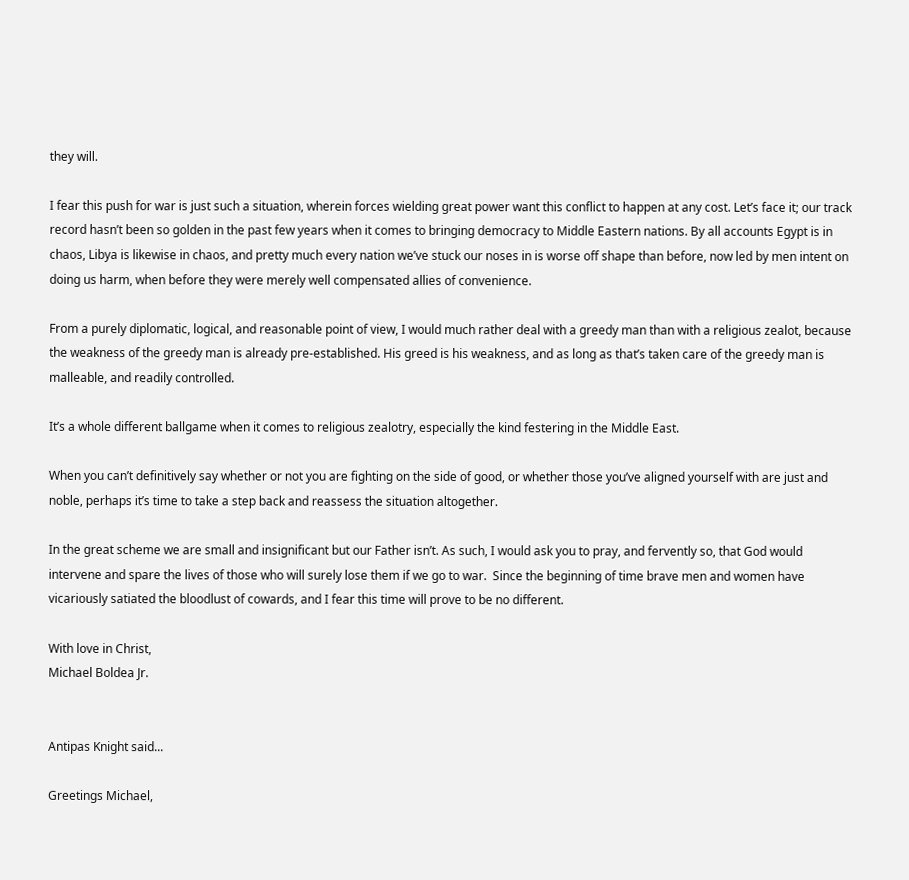they will.

I fear this push for war is just such a situation, wherein forces wielding great power want this conflict to happen at any cost. Let’s face it; our track record hasn’t been so golden in the past few years when it comes to bringing democracy to Middle Eastern nations. By all accounts Egypt is in chaos, Libya is likewise in chaos, and pretty much every nation we’ve stuck our noses in is worse off shape than before, now led by men intent on doing us harm, when before they were merely well compensated allies of convenience.

From a purely diplomatic, logical, and reasonable point of view, I would much rather deal with a greedy man than with a religious zealot, because the weakness of the greedy man is already pre-established. His greed is his weakness, and as long as that’s taken care of the greedy man is malleable, and readily controlled.

It’s a whole different ballgame when it comes to religious zealotry, especially the kind festering in the Middle East.

When you can’t definitively say whether or not you are fighting on the side of good, or whether those you’ve aligned yourself with are just and noble, perhaps it’s time to take a step back and reassess the situation altogether.

In the great scheme we are small and insignificant but our Father isn’t. As such, I would ask you to pray, and fervently so, that God would intervene and spare the lives of those who will surely lose them if we go to war.  Since the beginning of time brave men and women have vicariously satiated the bloodlust of cowards, and I fear this time will prove to be no different.

With love in Christ,
Michael Boldea Jr.


Antipas Knight said...

Greetings Michael,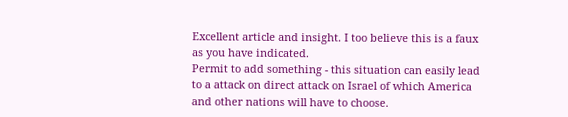Excellent article and insight. I too believe this is a faux as you have indicated.
Permit to add something - this situation can easily lead to a attack on direct attack on Israel of which America and other nations will have to choose.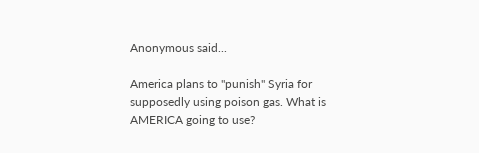Anonymous said...

America plans to "punish" Syria for supposedly using poison gas. What is AMERICA going to use?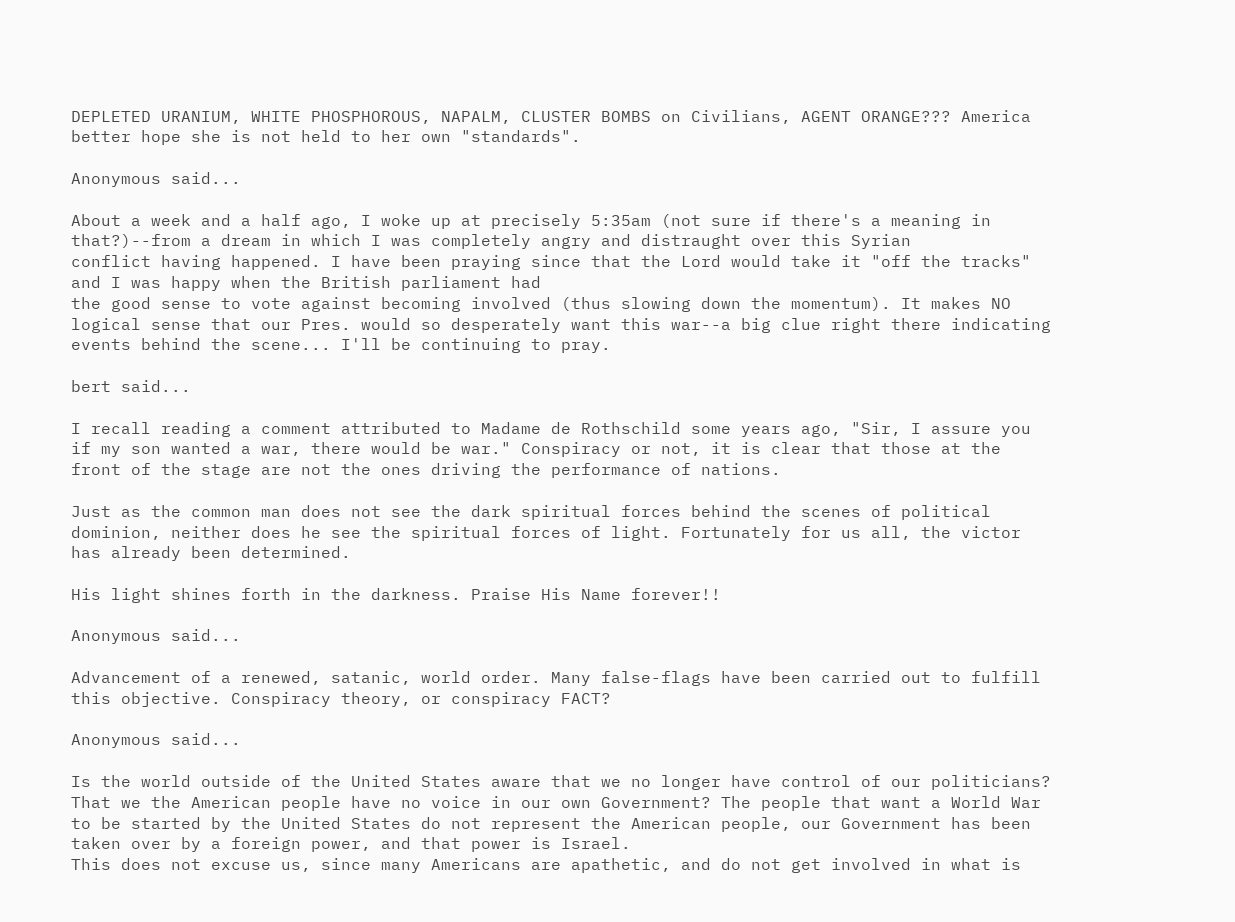DEPLETED URANIUM, WHITE PHOSPHOROUS, NAPALM, CLUSTER BOMBS on Civilians, AGENT ORANGE??? America better hope she is not held to her own "standards".

Anonymous said...

About a week and a half ago, I woke up at precisely 5:35am (not sure if there's a meaning in that?)--from a dream in which I was completely angry and distraught over this Syrian
conflict having happened. I have been praying since that the Lord would take it "off the tracks" and I was happy when the British parliament had
the good sense to vote against becoming involved (thus slowing down the momentum). It makes NO logical sense that our Pres. would so desperately want this war--a big clue right there indicating events behind the scene... I'll be continuing to pray.

bert said...

I recall reading a comment attributed to Madame de Rothschild some years ago, "Sir, I assure you if my son wanted a war, there would be war." Conspiracy or not, it is clear that those at the front of the stage are not the ones driving the performance of nations.

Just as the common man does not see the dark spiritual forces behind the scenes of political dominion, neither does he see the spiritual forces of light. Fortunately for us all, the victor has already been determined.

His light shines forth in the darkness. Praise His Name forever!!

Anonymous said...

Advancement of a renewed, satanic, world order. Many false-flags have been carried out to fulfill this objective. Conspiracy theory, or conspiracy FACT?

Anonymous said...

Is the world outside of the United States aware that we no longer have control of our politicians? That we the American people have no voice in our own Government? The people that want a World War to be started by the United States do not represent the American people, our Government has been taken over by a foreign power, and that power is Israel.
This does not excuse us, since many Americans are apathetic, and do not get involved in what is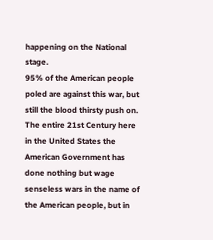happening on the National stage.
95% of the American people poled are against this war, but still the blood thirsty push on. The entire 21st Century here in the United States the American Government has done nothing but wage senseless wars in the name of the American people, but in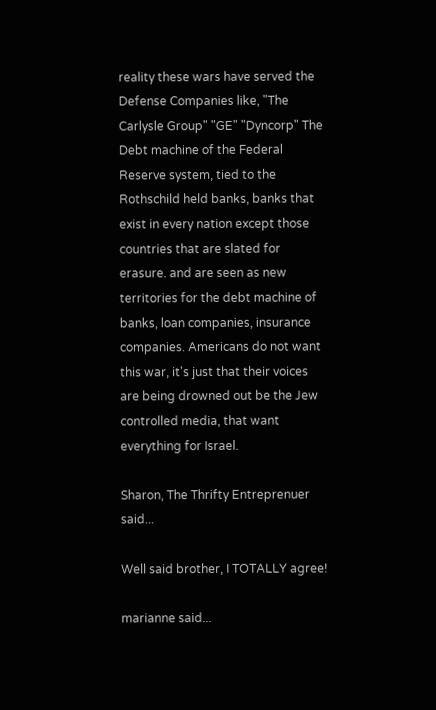reality these wars have served the Defense Companies like, "The Carlysle Group" "GE" "Dyncorp" The Debt machine of the Federal Reserve system, tied to the Rothschild held banks, banks that exist in every nation except those countries that are slated for erasure. and are seen as new territories for the debt machine of banks, loan companies, insurance companies. Americans do not want this war, it's just that their voices are being drowned out be the Jew controlled media, that want everything for Israel.

Sharon, The Thrifty Entreprenuer said...

Well said brother, I TOTALLY agree!

marianne said...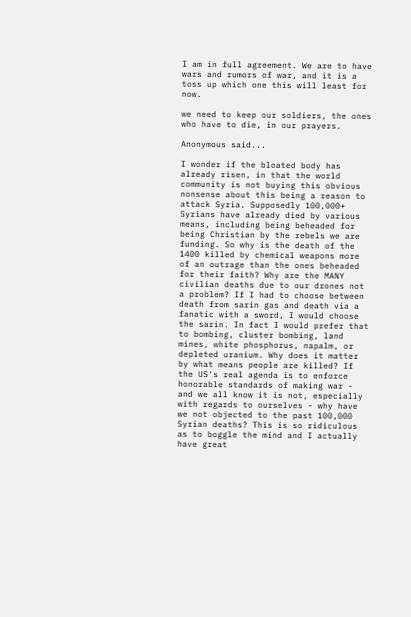I am in full agreement. We are to have wars and rumors of war, and it is a toss up which one this will least for now.

we need to keep our soldiers, the ones who have to die, in our prayers.

Anonymous said...

I wonder if the bloated body has already risen, in that the world community is not buying this obvious nonsense about this being a reason to attack Syria. Supposedly 100,000+ Syrians have already died by various means, including being beheaded for being Christian by the rebels we are funding. So why is the death of the 1400 killed by chemical weapons more of an outrage than the ones beheaded for their faith? Why are the MANY civilian deaths due to our drones not a problem? If I had to choose between death from sarin gas and death via a fanatic with a sword, I would choose the sarin. In fact I would prefer that to bombing, cluster bombing, land mines, white phosphorus, napalm, or depleted uranium. Why does it matter by what means people are killed? If the US's real agenda is to enforce honorable standards of making war - and we all know it is not, especially with regards to ourselves - why have we not objected to the past 100,000 Syrian deaths? This is so ridiculous as to boggle the mind and I actually have great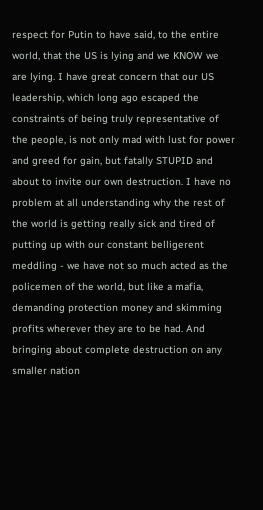respect for Putin to have said, to the entire world, that the US is lying and we KNOW we are lying. I have great concern that our US leadership, which long ago escaped the constraints of being truly representative of the people, is not only mad with lust for power and greed for gain, but fatally STUPID and about to invite our own destruction. I have no problem at all understanding why the rest of the world is getting really sick and tired of putting up with our constant belligerent meddling - we have not so much acted as the policemen of the world, but like a mafia, demanding protection money and skimming profits wherever they are to be had. And bringing about complete destruction on any smaller nation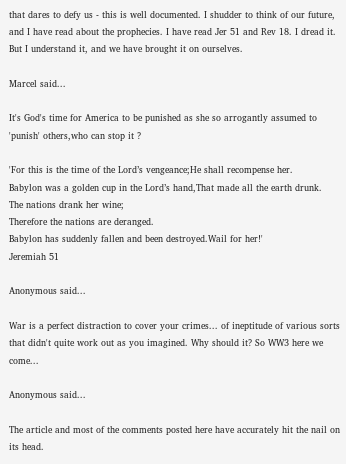that dares to defy us - this is well documented. I shudder to think of our future, and I have read about the prophecies. I have read Jer 51 and Rev 18. I dread it. But I understand it, and we have brought it on ourselves.

Marcel said...

It's God's time for America to be punished as she so arrogantly assumed to 'punish' others,who can stop it ?

'For this is the time of the Lord’s vengeance;He shall recompense her.
Babylon was a golden cup in the Lord’s hand,That made all the earth drunk.
The nations drank her wine;
Therefore the nations are deranged.
Babylon has suddenly fallen and been destroyed.Wail for her!'
Jeremiah 51

Anonymous said...

War is a perfect distraction to cover your crimes... of ineptitude of various sorts that didn't quite work out as you imagined. Why should it? So WW3 here we come...

Anonymous said...

The article and most of the comments posted here have accurately hit the nail on its head.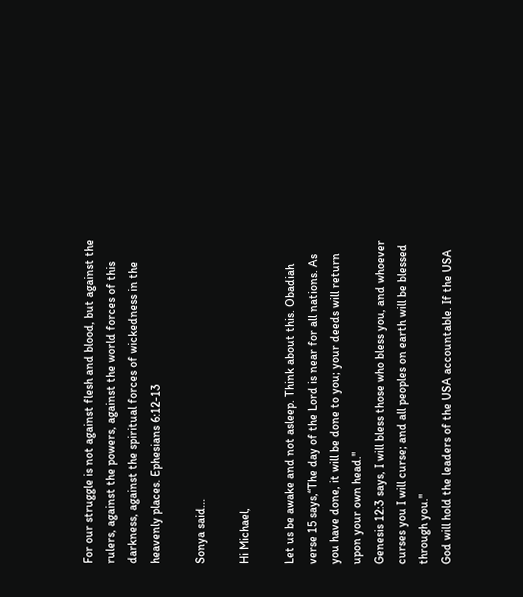For our struggle is not against flesh and blood, but against the rulers, against the powers, against the world forces of this darkness, against the spiritual forces of wickedness in the heavenly places. Ephesians 6:12-13

Sonya said...

Hi Michael,

Let us be awake and not asleep. Think about this. Obadiah verse 15 says,“The day of the Lord is near for all nations. As you have done, it will be done to you; your deeds will return upon your own head."
Genesis 12:3 says, I will bless those who bless you, and whoever curses you I will curse; and all peoples on earth will be blessed through you."
God will hold the leaders of the USA accountable. If the USA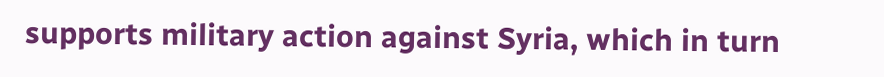supports military action against Syria, which in turn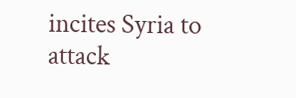incites Syria to attack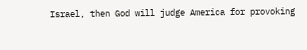Israel, then God will judge America for provoking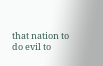that nation to do evil to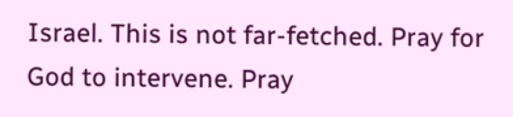Israel. This is not far-fetched. Pray for God to intervene. Pray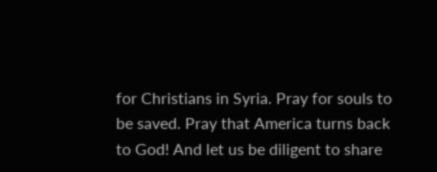for Christians in Syria. Pray for souls to be saved. Pray that America turns back to God! And let us be diligent to share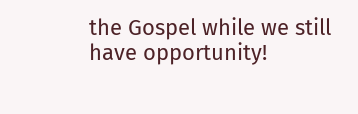the Gospel while we still have opportunity!